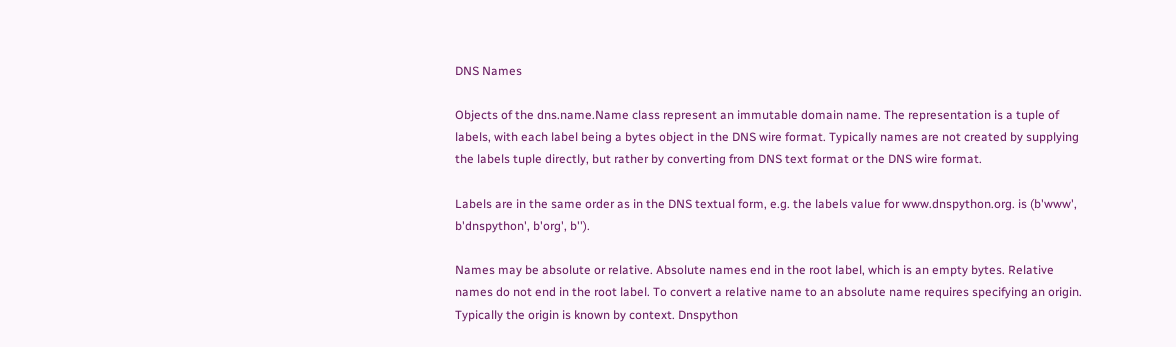DNS Names

Objects of the dns.name.Name class represent an immutable domain name. The representation is a tuple of labels, with each label being a bytes object in the DNS wire format. Typically names are not created by supplying the labels tuple directly, but rather by converting from DNS text format or the DNS wire format.

Labels are in the same order as in the DNS textual form, e.g. the labels value for www.dnspython.org. is (b'www', b'dnspython', b'org', b'').

Names may be absolute or relative. Absolute names end in the root label, which is an empty bytes. Relative names do not end in the root label. To convert a relative name to an absolute name requires specifying an origin. Typically the origin is known by context. Dnspython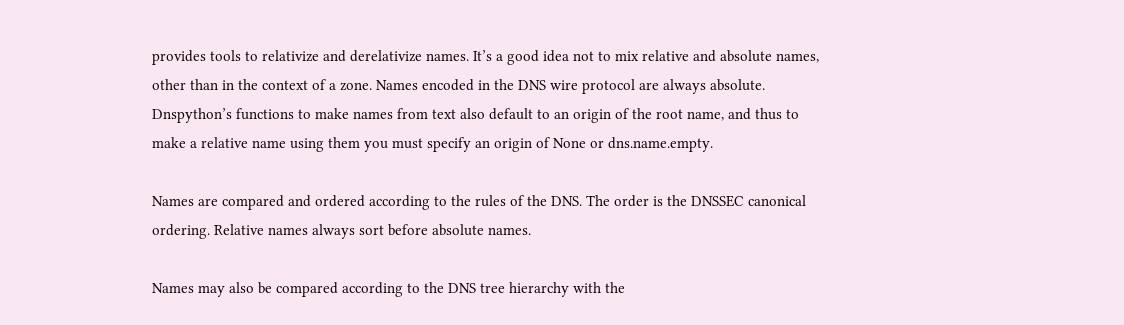provides tools to relativize and derelativize names. It’s a good idea not to mix relative and absolute names, other than in the context of a zone. Names encoded in the DNS wire protocol are always absolute. Dnspython’s functions to make names from text also default to an origin of the root name, and thus to make a relative name using them you must specify an origin of None or dns.name.empty.

Names are compared and ordered according to the rules of the DNS. The order is the DNSSEC canonical ordering. Relative names always sort before absolute names.

Names may also be compared according to the DNS tree hierarchy with the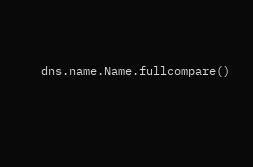dns.name.Name.fullcompare()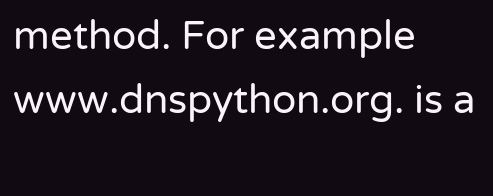method. For example www.dnspython.org. is a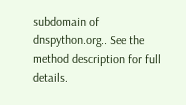subdomain of dnspython.org.. See the method description for full details.